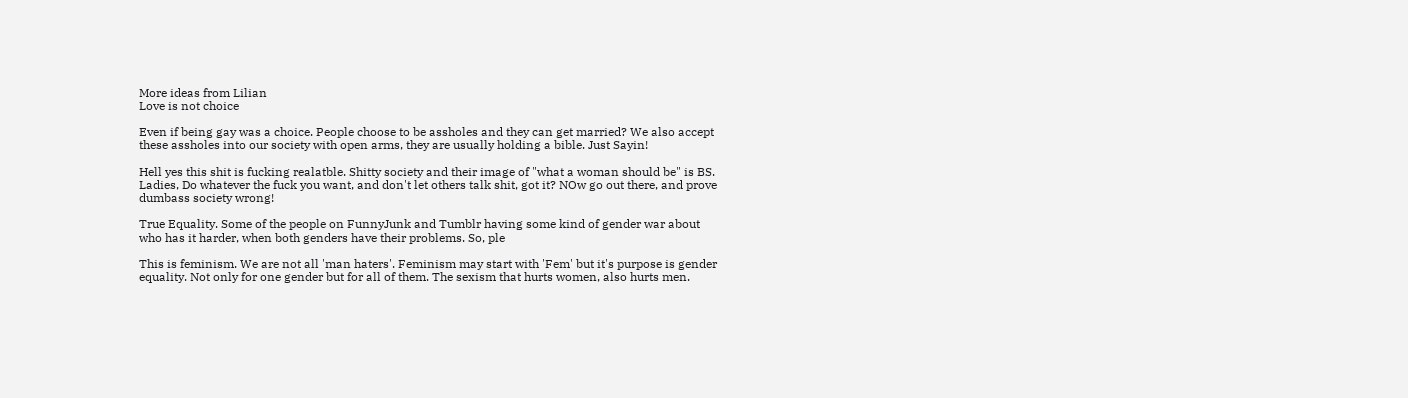More ideas from Lilian
Love is not choice

Even if being gay was a choice. People choose to be assholes and they can get married? We also accept these assholes into our society with open arms, they are usually holding a bible. Just Sayin!

Hell yes this shit is fucking realatble. Shitty society and their image of "what a woman should be" is BS. Ladies, Do whatever the fuck you want, and don't let others talk shit, got it? NOw go out there, and prove dumbass society wrong!

True Equality. Some of the people on FunnyJunk and Tumblr having some kind of gender war about who has it harder, when both genders have their problems. So, ple

This is feminism. We are not all 'man haters'. Feminism may start with 'Fem' but it's purpose is gender equality. Not only for one gender but for all of them. The sexism that hurts women, also hurts men.